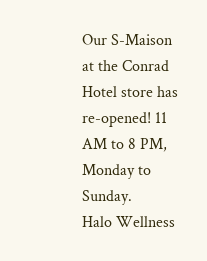Our S-Maison at the Conrad Hotel store has re-opened! 11 AM to 8 PM, Monday to Sunday.
Halo Wellness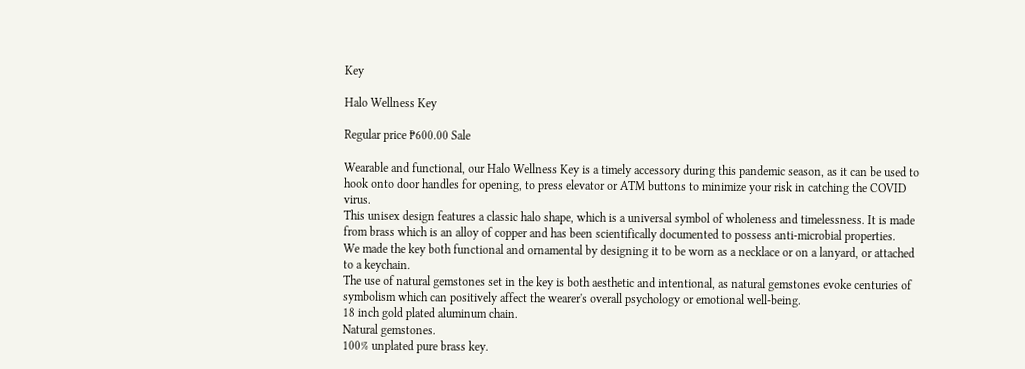Key

Halo Wellness Key

Regular price ₱600.00 Sale

Wearable and functional, our Halo Wellness Key is a timely accessory during this pandemic season, as it can be used to hook onto door handles for opening, to press elevator or ATM buttons to minimize your risk in catching the COVID virus.
This unisex design features a classic halo shape, which is a universal symbol of wholeness and timelessness. It is made from brass which is an alloy of copper and has been scientifically documented to possess anti-microbial properties.
We made the key both functional and ornamental by designing it to be worn as a necklace or on a lanyard, or attached to a keychain.
The use of natural gemstones set in the key is both aesthetic and intentional, as natural gemstones evoke centuries of symbolism which can positively affect the wearer's overall psychology or emotional well-being.
18 inch gold plated aluminum chain.
Natural gemstones.
100% unplated pure brass key.